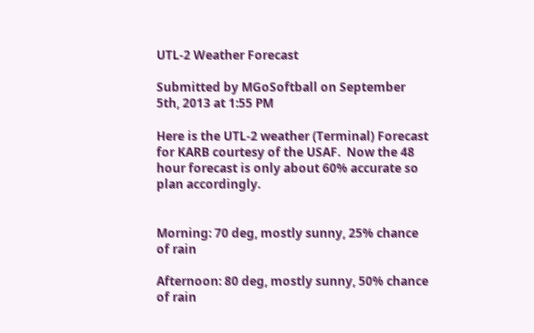UTL-2 Weather Forecast

Submitted by MGoSoftball on September 5th, 2013 at 1:55 PM

Here is the UTL-2 weather (Terminal) Forecast for KARB courtesy of the USAF.  Now the 48 hour forecast is only about 60% accurate so plan accordingly.


Morning: 70 deg, mostly sunny, 25% chance of rain

Afternoon: 80 deg, mostly sunny, 50% chance of rain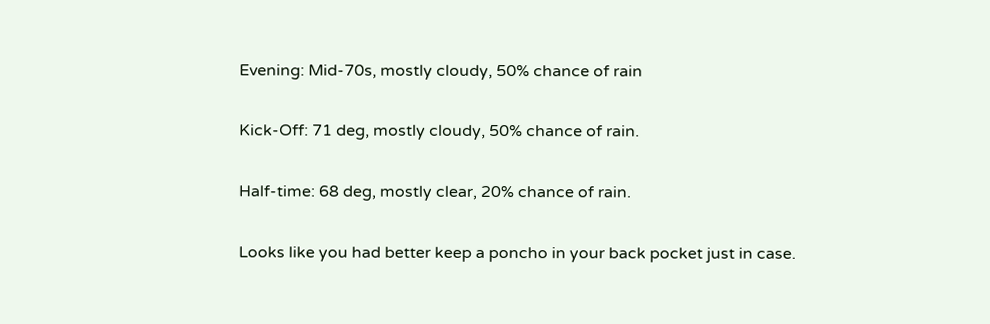Evening: Mid-70s, mostly cloudy, 50% chance of rain

Kick-Off: 71 deg, mostly cloudy, 50% chance of rain.

Half-time: 68 deg, mostly clear, 20% chance of rain.

Looks like you had better keep a poncho in your back pocket just in case.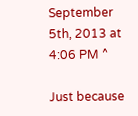September 5th, 2013 at 4:06 PM ^

Just because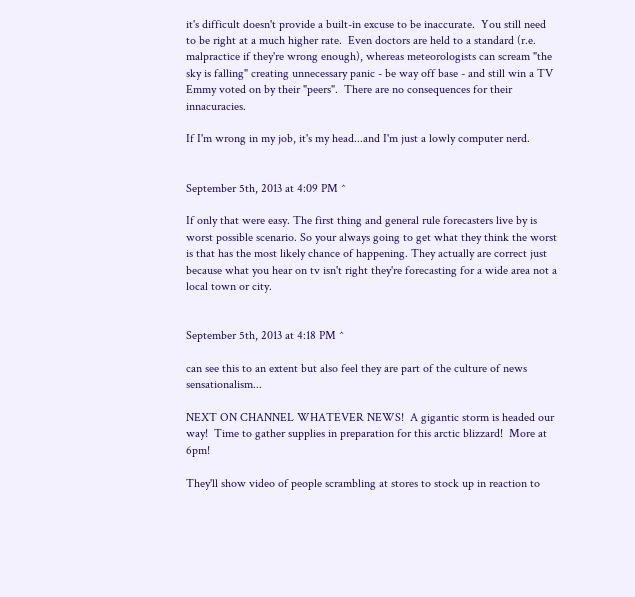it's difficult doesn't provide a built-in excuse to be inaccurate.  You still need to be right at a much higher rate.  Even doctors are held to a standard (r.e. malpractice if they're wrong enough), whereas meteorologists can scream "the sky is falling" creating unnecessary panic - be way off base - and still win a TV Emmy voted on by their "peers".  There are no consequences for their innacuracies.

If I'm wrong in my job, it's my head...and I'm just a lowly computer nerd.


September 5th, 2013 at 4:09 PM ^

If only that were easy. The first thing and general rule forecasters live by is worst possible scenario. So your always going to get what they think the worst is that has the most likely chance of happening. They actually are correct just because what you hear on tv isn't right they're forecasting for a wide area not a local town or city.


September 5th, 2013 at 4:18 PM ^

can see this to an extent but also feel they are part of the culture of news sensationalism...

NEXT ON CHANNEL WHATEVER NEWS!  A gigantic storm is headed our way!  Time to gather supplies in preparation for this arctic blizzard!  More at 6pm!

They'll show video of people scrambling at stores to stock up in reaction to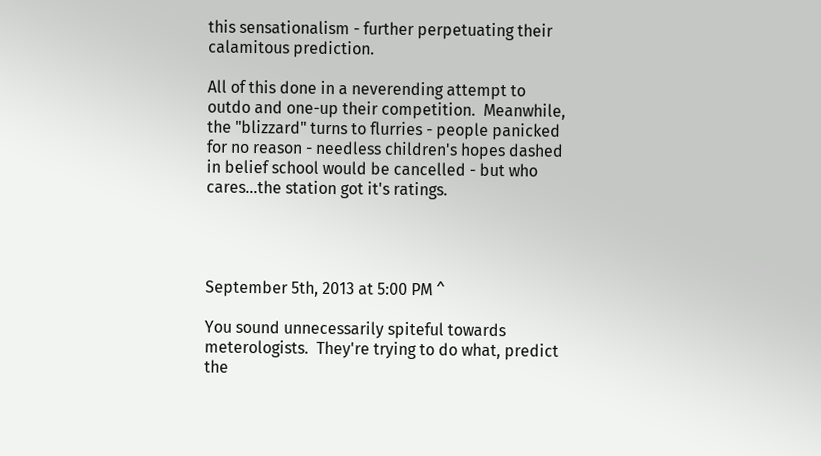this sensationalism - further perpetuating their calamitous prediction.

All of this done in a neverending attempt to outdo and one-up their competition.  Meanwhile, the "blizzard" turns to flurries - people panicked for no reason - needless children's hopes dashed in belief school would be cancelled - but who cares...the station got it's ratings.




September 5th, 2013 at 5:00 PM ^

You sound unnecessarily spiteful towards meterologists.  They're trying to do what, predict the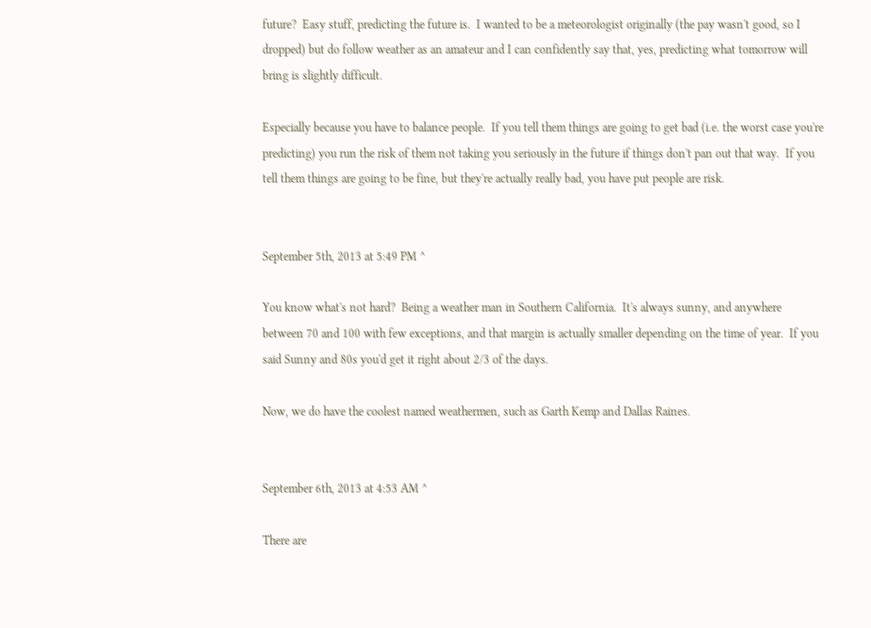future?  Easy stuff, predicting the future is.  I wanted to be a meteorologist originally (the pay wasn't good, so I dropped) but do follow weather as an amateur and I can confidently say that, yes, predicting what tomorrow will bring is slightly difficult.

Especially because you have to balance people.  If you tell them things are going to get bad (i.e. the worst case you're predicting) you run the risk of them not taking you seriously in the future if things don't pan out that way.  If you tell them things are going to be fine, but they're actually really bad, you have put people are risk.


September 5th, 2013 at 5:49 PM ^

You know what's not hard?  Being a weather man in Southern California.  It's always sunny, and anywhere between 70 and 100 with few exceptions, and that margin is actually smaller depending on the time of year.  If you said Sunny and 80s you'd get it right about 2/3 of the days.

Now, we do have the coolest named weathermen, such as Garth Kemp and Dallas Raines.


September 6th, 2013 at 4:53 AM ^

There are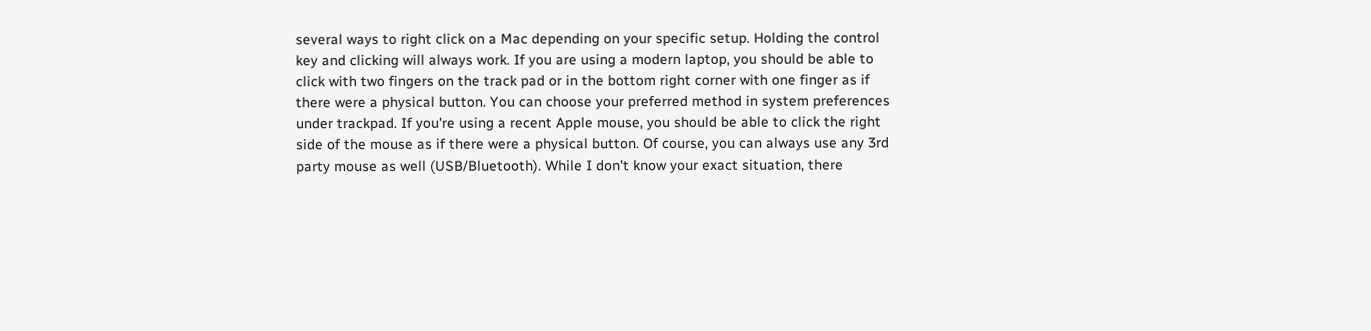several ways to right click on a Mac depending on your specific setup. Holding the control key and clicking will always work. If you are using a modern laptop, you should be able to click with two fingers on the track pad or in the bottom right corner with one finger as if there were a physical button. You can choose your preferred method in system preferences under trackpad. If you're using a recent Apple mouse, you should be able to click the right side of the mouse as if there were a physical button. Of course, you can always use any 3rd party mouse as well (USB/Bluetooth). While I don't know your exact situation, there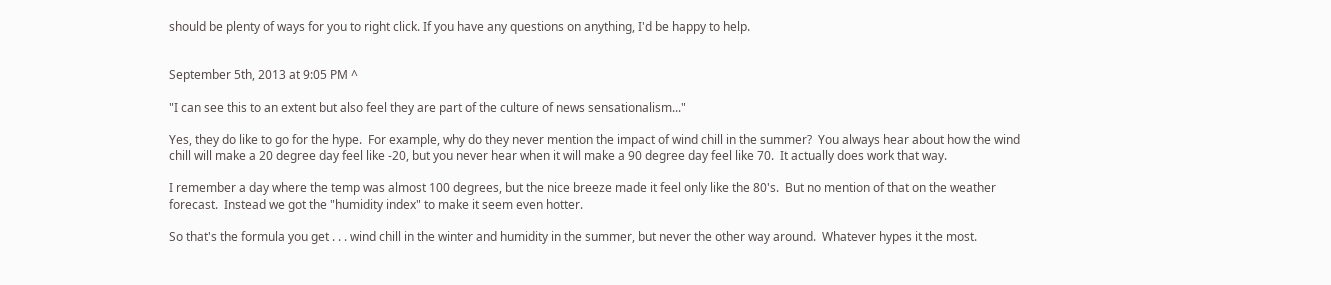should be plenty of ways for you to right click. If you have any questions on anything, I'd be happy to help.


September 5th, 2013 at 9:05 PM ^

"I can see this to an extent but also feel they are part of the culture of news sensationalism..."

Yes, they do like to go for the hype.  For example, why do they never mention the impact of wind chill in the summer?  You always hear about how the wind chill will make a 20 degree day feel like -20, but you never hear when it will make a 90 degree day feel like 70.  It actually does work that way.

I remember a day where the temp was almost 100 degrees, but the nice breeze made it feel only like the 80's.  But no mention of that on the weather forecast.  Instead we got the "humidity index" to make it seem even hotter.

So that's the formula you get . . . wind chill in the winter and humidity in the summer, but never the other way around.  Whatever hypes it the most.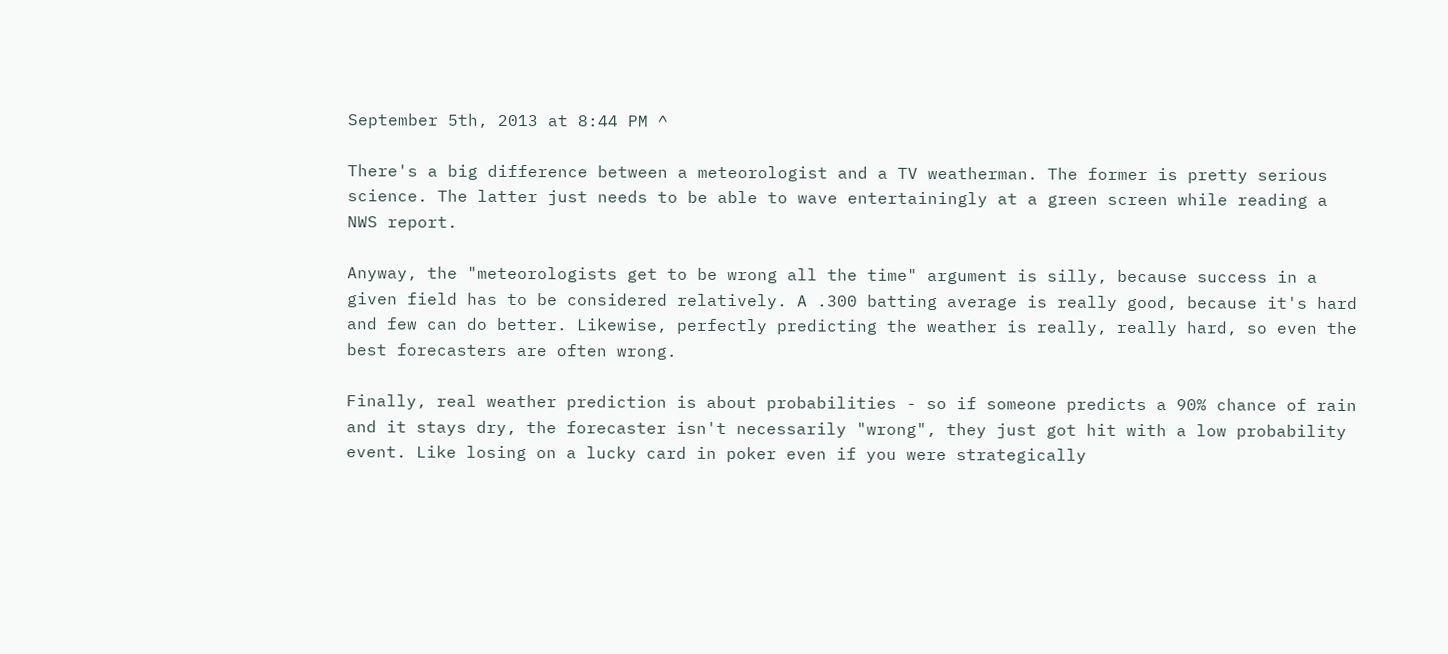September 5th, 2013 at 8:44 PM ^

There's a big difference between a meteorologist and a TV weatherman. The former is pretty serious science. The latter just needs to be able to wave entertainingly at a green screen while reading a NWS report.

Anyway, the "meteorologists get to be wrong all the time" argument is silly, because success in a given field has to be considered relatively. A .300 batting average is really good, because it's hard and few can do better. Likewise, perfectly predicting the weather is really, really hard, so even the best forecasters are often wrong.

Finally, real weather prediction is about probabilities - so if someone predicts a 90% chance of rain and it stays dry, the forecaster isn't necessarily "wrong", they just got hit with a low probability event. Like losing on a lucky card in poker even if you were strategically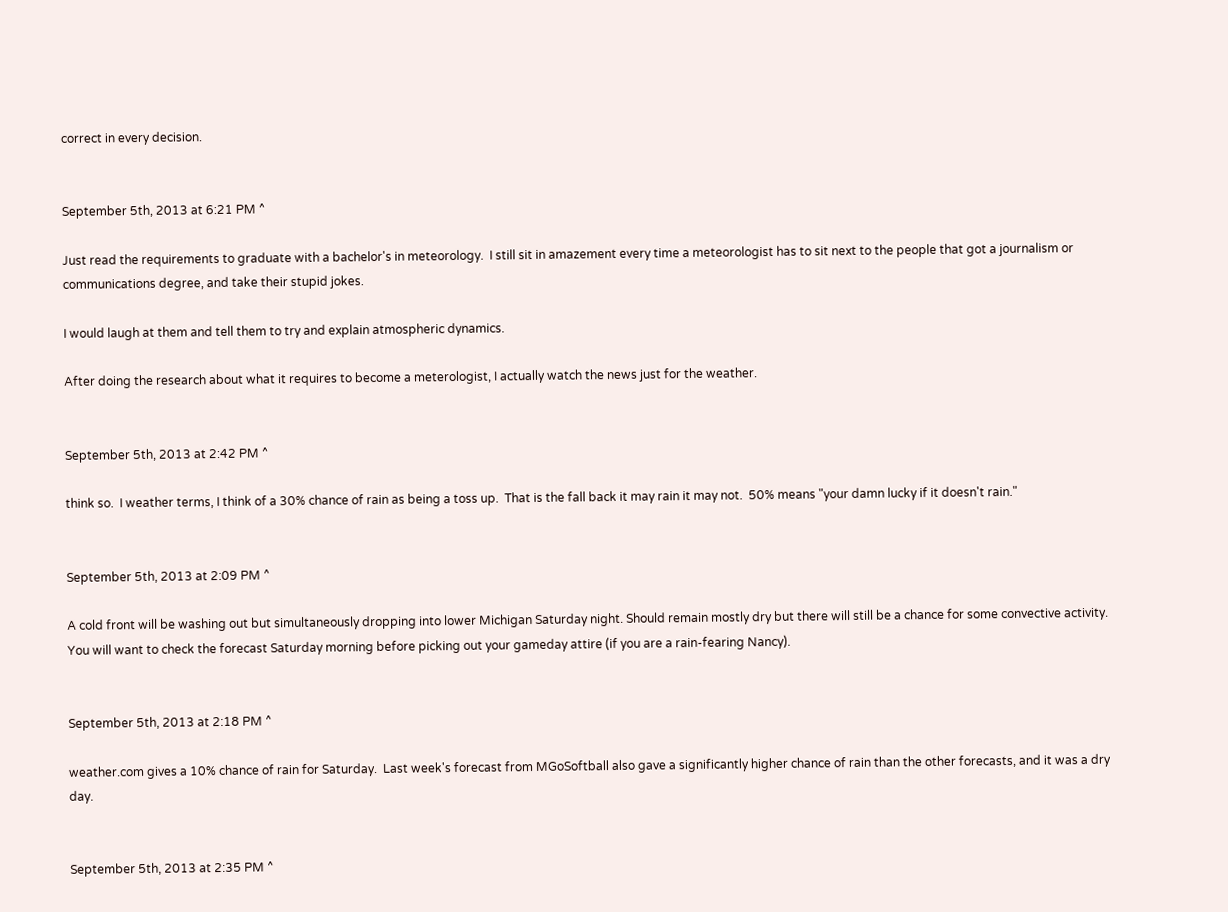correct in every decision.


September 5th, 2013 at 6:21 PM ^

Just read the requirements to graduate with a bachelor's in meteorology.  I still sit in amazement every time a meteorologist has to sit next to the people that got a journalism or communications degree, and take their stupid jokes.

I would laugh at them and tell them to try and explain atmospheric dynamics.

After doing the research about what it requires to become a meterologist, I actually watch the news just for the weather.


September 5th, 2013 at 2:42 PM ^

think so.  I weather terms, I think of a 30% chance of rain as being a toss up.  That is the fall back it may rain it may not.  50% means "your damn lucky if it doesn't rain."


September 5th, 2013 at 2:09 PM ^

A cold front will be washing out but simultaneously dropping into lower Michigan Saturday night. Should remain mostly dry but there will still be a chance for some convective activity. You will want to check the forecast Saturday morning before picking out your gameday attire (if you are a rain-fearing Nancy).


September 5th, 2013 at 2:18 PM ^

weather.com gives a 10% chance of rain for Saturday.  Last week's forecast from MGoSoftball also gave a significantly higher chance of rain than the other forecasts, and it was a dry day.


September 5th, 2013 at 2:35 PM ^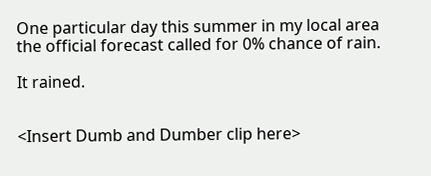One particular day this summer in my local area the official forecast called for 0% chance of rain.

It rained.


<Insert Dumb and Dumber clip here>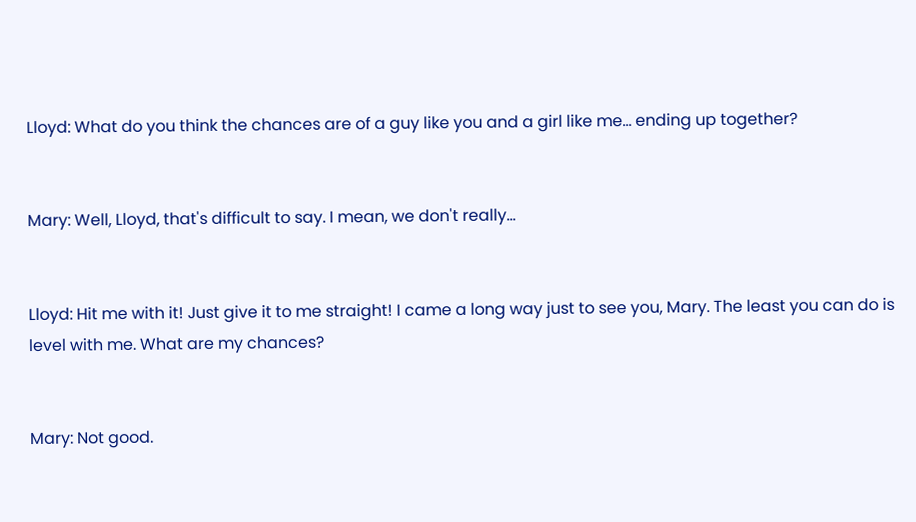Lloyd: What do you think the chances are of a guy like you and a girl like me... ending up together?


Mary: Well, Lloyd, that's difficult to say. I mean, we don't really...


Lloyd: Hit me with it! Just give it to me straight! I came a long way just to see you, Mary. The least you can do is level with me. What are my chances?


Mary: Not good.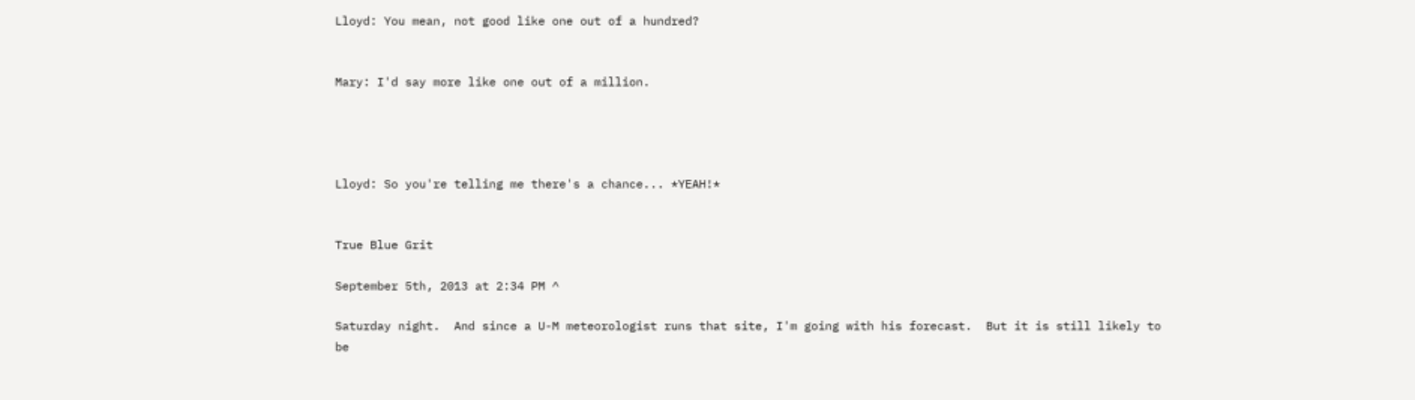Lloyd: You mean, not good like one out of a hundred?


Mary: I'd say more like one out of a million.




Lloyd: So you're telling me there's a chance... *YEAH!*


True Blue Grit

September 5th, 2013 at 2:34 PM ^

Saturday night.  And since a U-M meteorologist runs that site, I'm going with his forecast.  But it is still likely to be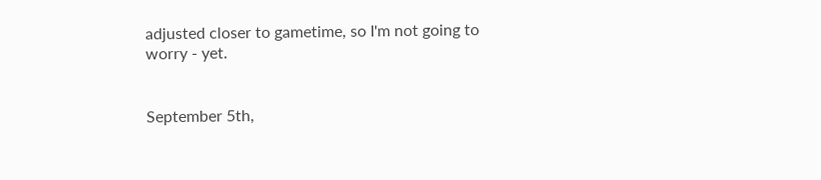adjusted closer to gametime, so I'm not going to worry - yet.


September 5th,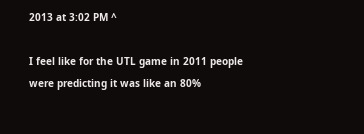2013 at 3:02 PM ^

I feel like for the UTL game in 2011 people were predicting it was like an 80%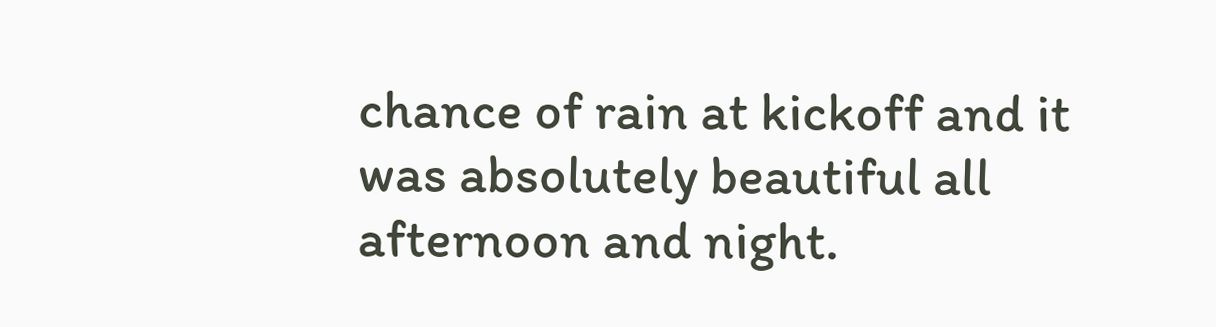chance of rain at kickoff and it was absolutely beautiful all afternoon and night.